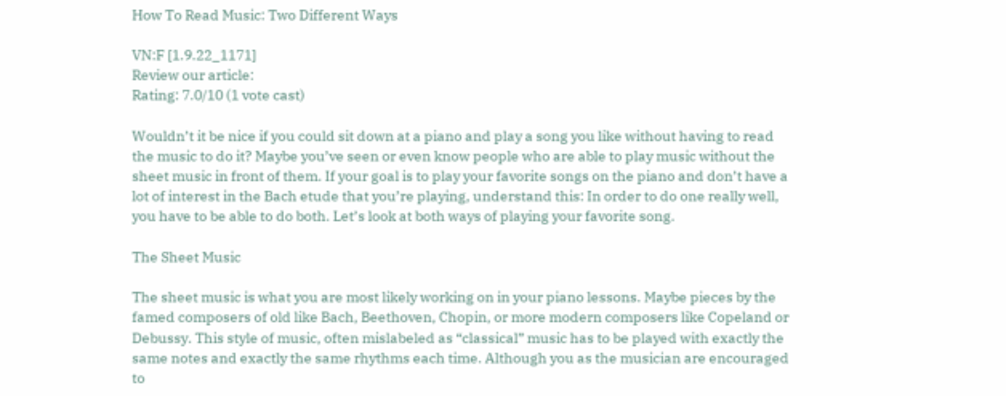How To Read Music: Two Different Ways

VN:F [1.9.22_1171]
Review our article:
Rating: 7.0/10 (1 vote cast)

Wouldn’t it be nice if you could sit down at a piano and play a song you like without having to read the music to do it? Maybe you’ve seen or even know people who are able to play music without the sheet music in front of them. If your goal is to play your favorite songs on the piano and don’t have a lot of interest in the Bach etude that you’re playing, understand this: In order to do one really well, you have to be able to do both. Let’s look at both ways of playing your favorite song.

The Sheet Music

The sheet music is what you are most likely working on in your piano lessons. Maybe pieces by the famed composers of old like Bach, Beethoven, Chopin, or more modern composers like Copeland or Debussy. This style of music, often mislabeled as “classical” music has to be played with exactly the same notes and exactly the same rhythms each time. Although you as the musician are encouraged to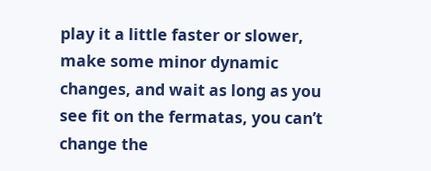play it a little faster or slower, make some minor dynamic changes, and wait as long as you see fit on the fermatas, you can’t change the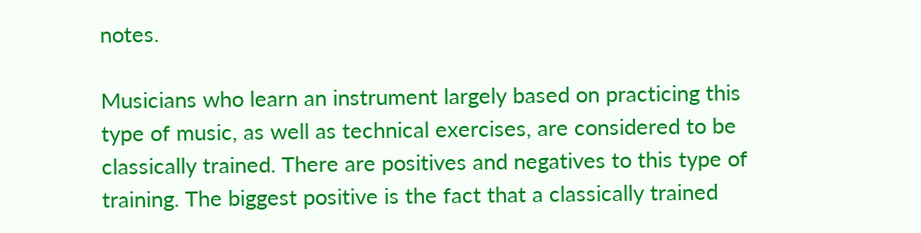notes.

Musicians who learn an instrument largely based on practicing this type of music, as well as technical exercises, are considered to be classically trained. There are positives and negatives to this type of training. The biggest positive is the fact that a classically trained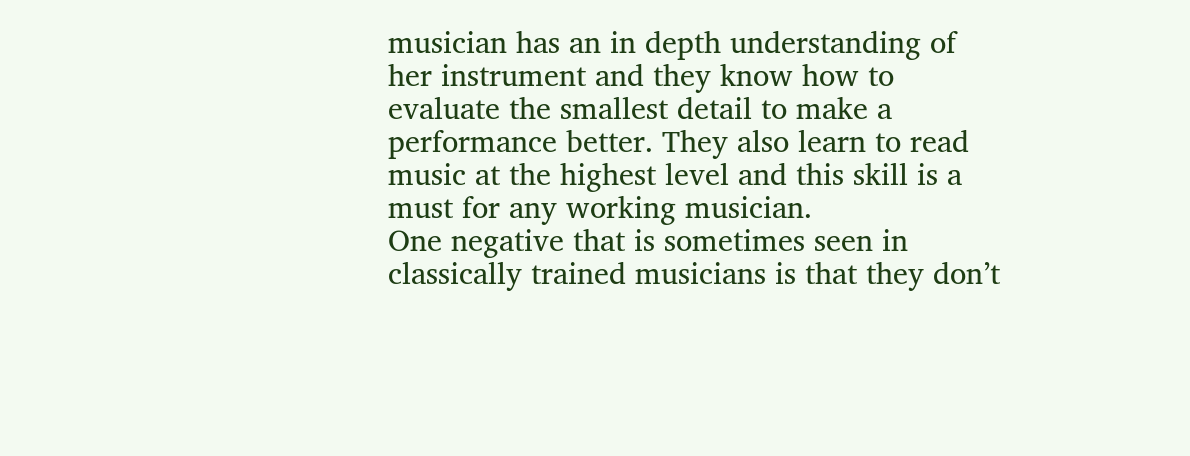musician has an in depth understanding of her instrument and they know how to evaluate the smallest detail to make a performance better. They also learn to read music at the highest level and this skill is a must for any working musician.
One negative that is sometimes seen in classically trained musicians is that they don’t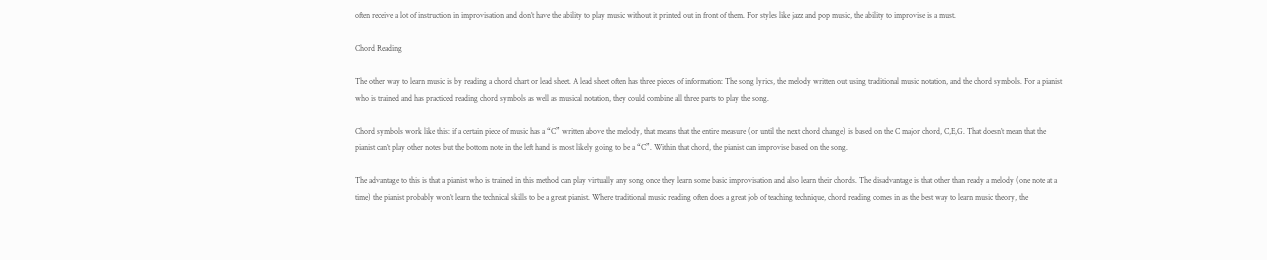often receive a lot of instruction in improvisation and don’t have the ability to play music without it printed out in front of them. For styles like jazz and pop music, the ability to improvise is a must.

Chord Reading

The other way to learn music is by reading a chord chart or lead sheet. A lead sheet often has three pieces of information: The song lyrics, the melody written out using traditional music notation, and the chord symbols. For a pianist who is trained and has practiced reading chord symbols as well as musical notation, they could combine all three parts to play the song.

Chord symbols work like this: if a certain piece of music has a “C” written above the melody, that means that the entire measure (or until the next chord change) is based on the C major chord, C,E,G. That doesn’t mean that the pianist can’t play other notes but the bottom note in the left hand is most likely going to be a “C”. Within that chord, the pianist can improvise based on the song.

The advantage to this is that a pianist who is trained in this method can play virtually any song once they learn some basic improvisation and also learn their chords. The disadvantage is that other than ready a melody (one note at a time) the pianist probably won’t learn the technical skills to be a great pianist. Where traditional music reading often does a great job of teaching technique, chord reading comes in as the best way to learn music theory, the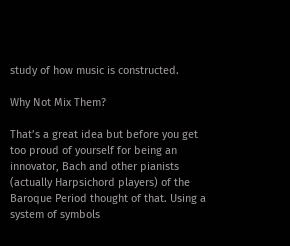study of how music is constructed.

Why Not Mix Them?

That’s a great idea but before you get too proud of yourself for being an innovator, Bach and other pianists (actually Harpsichord players) of the Baroque Period thought of that. Using a system of symbols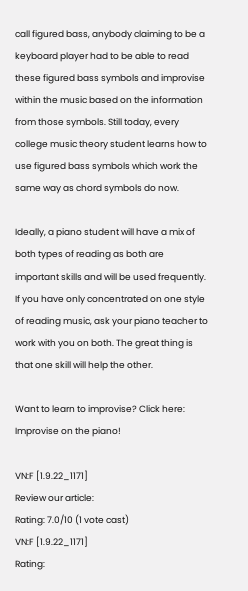call figured bass, anybody claiming to be a keyboard player had to be able to read these figured bass symbols and improvise within the music based on the information from those symbols. Still today, every college music theory student learns how to use figured bass symbols which work the same way as chord symbols do now.

Ideally, a piano student will have a mix of both types of reading as both are important skills and will be used frequently. If you have only concentrated on one style of reading music, ask your piano teacher to work with you on both. The great thing is that one skill will help the other.

Want to learn to improvise? Click here: Improvise on the piano!

VN:F [1.9.22_1171]
Review our article:
Rating: 7.0/10 (1 vote cast)
VN:F [1.9.22_1171]
Rating: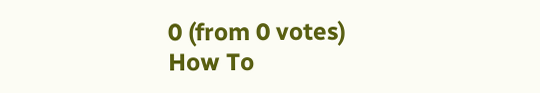0 (from 0 votes)
How To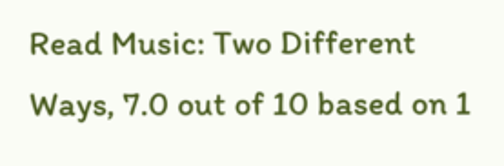Read Music: Two Different Ways, 7.0 out of 10 based on 1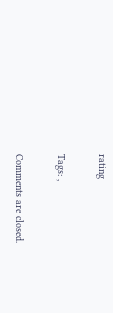rating

Tags: ,

Comments are closed.